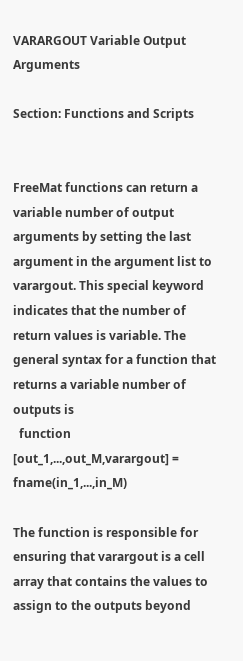VARARGOUT Variable Output Arguments

Section: Functions and Scripts


FreeMat functions can return a variable number of output arguments by setting the last argument in the argument list to varargout. This special keyword indicates that the number of return values is variable. The general syntax for a function that returns a variable number of outputs is
  function [out_1,...,out_M,varargout] = fname(in_1,...,in_M)

The function is responsible for ensuring that varargout is a cell array that contains the values to assign to the outputs beyond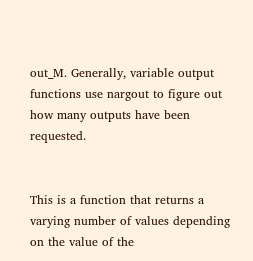out_M. Generally, variable output functions use nargout to figure out how many outputs have been requested.


This is a function that returns a varying number of values depending on the value of the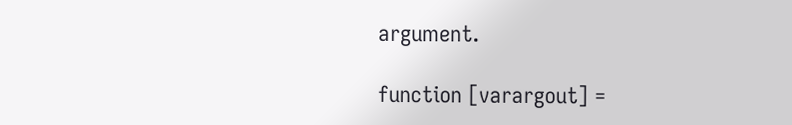argument.

function [varargout] =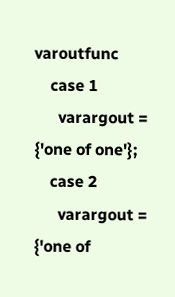varoutfunc
    case 1
      varargout = {'one of one'};
    case 2
      varargout = {'one of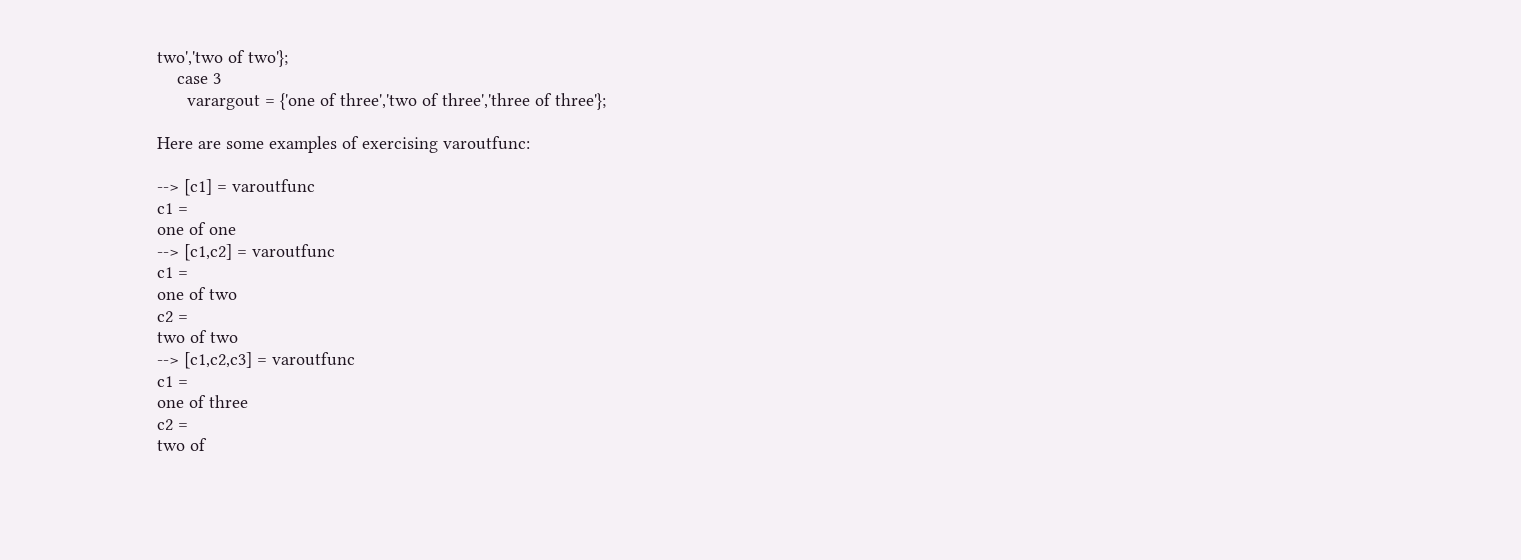two','two of two'};
    case 3
      varargout = {'one of three','two of three','three of three'};

Here are some examples of exercising varoutfunc:

--> [c1] = varoutfunc
c1 =
one of one
--> [c1,c2] = varoutfunc
c1 =
one of two
c2 =
two of two
--> [c1,c2,c3] = varoutfunc
c1 =
one of three
c2 =
two of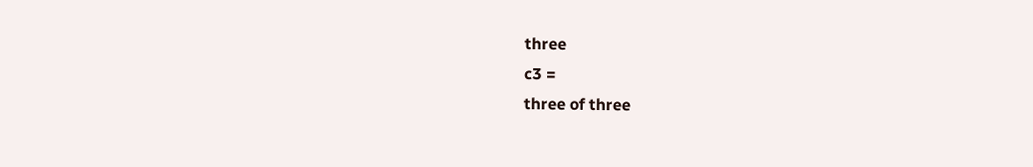three
c3 =
three of three